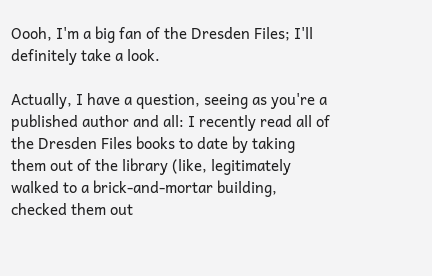Oooh, I'm a big fan of the Dresden Files; I'll definitely take a look.

Actually, I have a question, seeing as you're a published author and all: I recently read all of the Dresden Files books to date by taking them out of the library (like, legitimately walked to a brick-and-mortar building, checked them out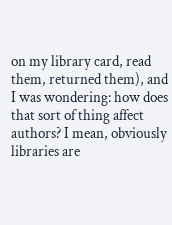on my library card, read them, returned them), and I was wondering: how does that sort of thing affect authors? I mean, obviously libraries are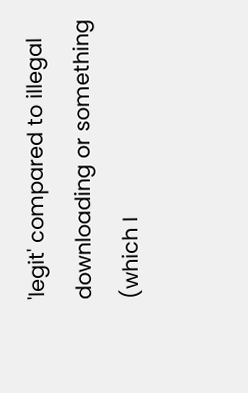'legit' compared to illegal downloading or something (which I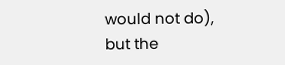would not do), but the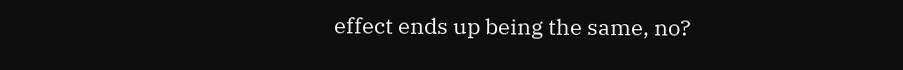effect ends up being the same, no?